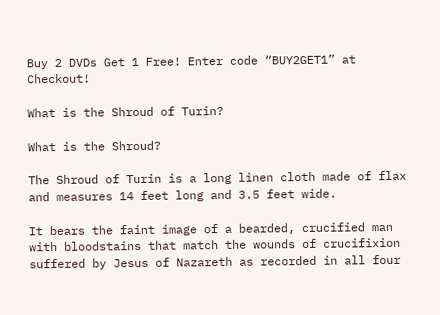Buy 2 DVDs Get 1 Free! Enter code “BUY2GET1” at Checkout!

What is the Shroud of Turin?

What is the Shroud?

The Shroud of Turin is a long linen cloth made of flax and measures 14 feet long and 3.5 feet wide.

It bears the faint image of a bearded, crucified man with bloodstains that match the wounds of crucifixion suffered by Jesus of Nazareth as recorded in all four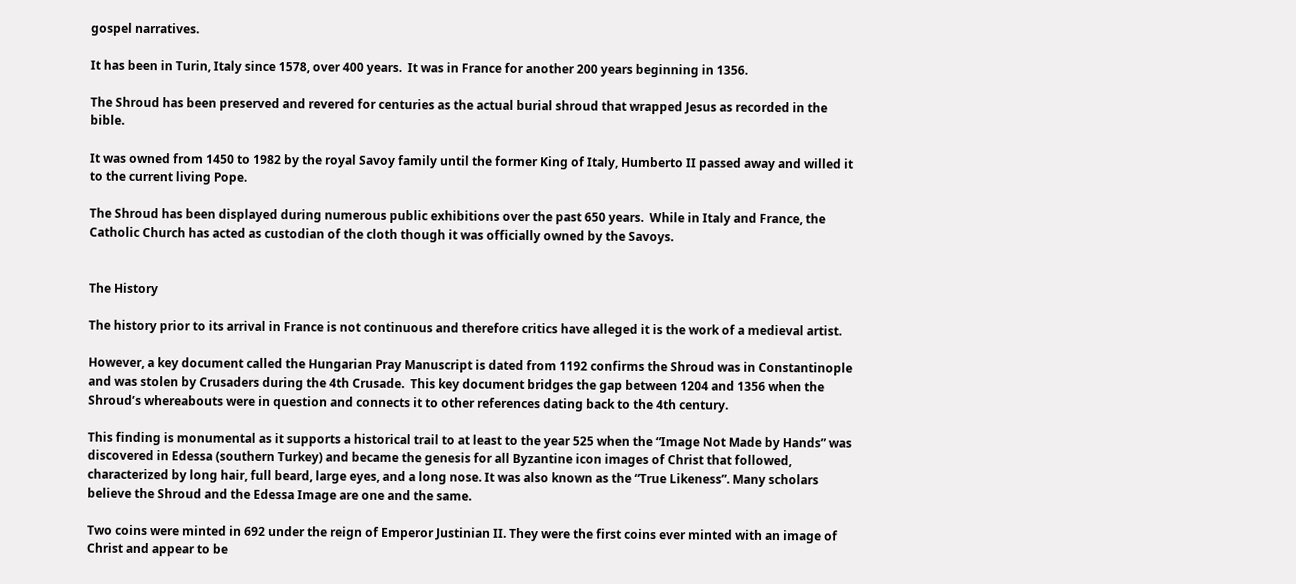gospel narratives.

It has been in Turin, Italy since 1578, over 400 years.  It was in France for another 200 years beginning in 1356.

The Shroud has been preserved and revered for centuries as the actual burial shroud that wrapped Jesus as recorded in the bible.

It was owned from 1450 to 1982 by the royal Savoy family until the former King of Italy, Humberto II passed away and willed it to the current living Pope.

The Shroud has been displayed during numerous public exhibitions over the past 650 years.  While in Italy and France, the Catholic Church has acted as custodian of the cloth though it was officially owned by the Savoys.


The History

The history prior to its arrival in France is not continuous and therefore critics have alleged it is the work of a medieval artist.

However, a key document called the Hungarian Pray Manuscript is dated from 1192 confirms the Shroud was in Constantinople and was stolen by Crusaders during the 4th Crusade.  This key document bridges the gap between 1204 and 1356 when the Shroud’s whereabouts were in question and connects it to other references dating back to the 4th century.

This finding is monumental as it supports a historical trail to at least to the year 525 when the “Image Not Made by Hands” was discovered in Edessa (southern Turkey) and became the genesis for all Byzantine icon images of Christ that followed, characterized by long hair, full beard, large eyes, and a long nose. It was also known as the “True Likeness”. Many scholars believe the Shroud and the Edessa Image are one and the same.

Two coins were minted in 692 under the reign of Emperor Justinian II. They were the first coins ever minted with an image of Christ and appear to be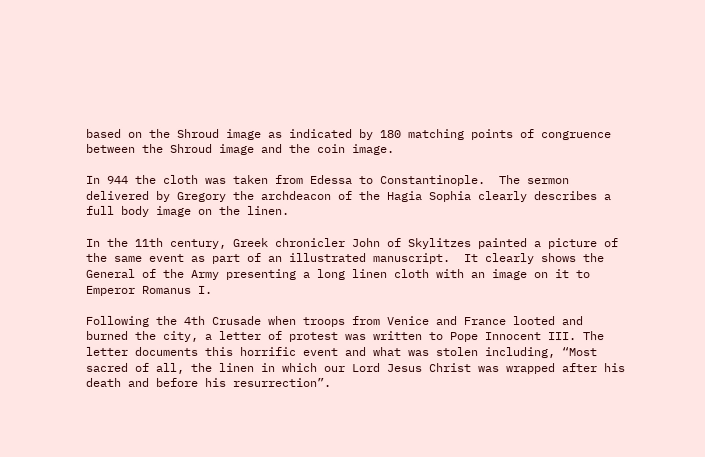based on the Shroud image as indicated by 180 matching points of congruence between the Shroud image and the coin image.

In 944 the cloth was taken from Edessa to Constantinople.  The sermon delivered by Gregory the archdeacon of the Hagia Sophia clearly describes a full body image on the linen.

In the 11th century, Greek chronicler John of Skylitzes painted a picture of the same event as part of an illustrated manuscript.  It clearly shows the General of the Army presenting a long linen cloth with an image on it to Emperor Romanus I.

Following the 4th Crusade when troops from Venice and France looted and burned the city, a letter of protest was written to Pope Innocent III. The letter documents this horrific event and what was stolen including, “Most sacred of all, the linen in which our Lord Jesus Christ was wrapped after his death and before his resurrection”.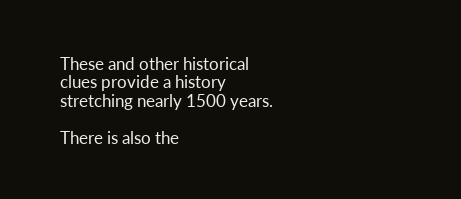These and other historical clues provide a history stretching nearly 1500 years.

There is also the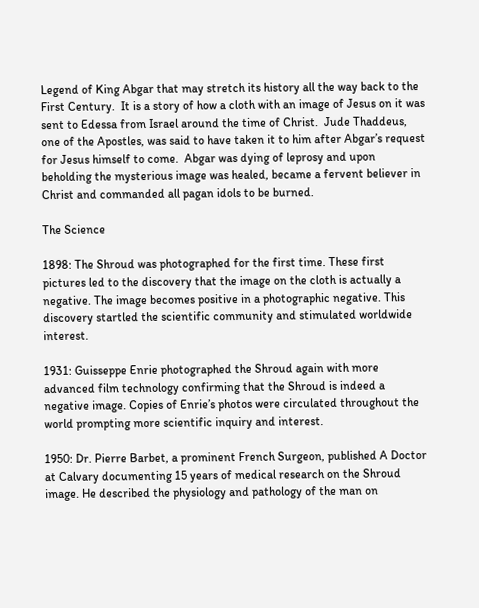Legend of King Abgar that may stretch its history all the way back to the First Century.  It is a story of how a cloth with an image of Jesus on it was sent to Edessa from Israel around the time of Christ.  Jude Thaddeus, one of the Apostles, was said to have taken it to him after Abgar’s request for Jesus himself to come.  Abgar was dying of leprosy and upon beholding the mysterious image was healed, became a fervent believer in Christ and commanded all pagan idols to be burned.

The Science

1898: The Shroud was photographed for the first time. These first pictures led to the discovery that the image on the cloth is actually a negative. The image becomes positive in a photographic negative. This discovery startled the scientific community and stimulated worldwide interest.

1931: Guisseppe Enrie photographed the Shroud again with more advanced film technology confirming that the Shroud is indeed a negative image. Copies of Enrie’s photos were circulated throughout the world prompting more scientific inquiry and interest.

1950: Dr. Pierre Barbet, a prominent French Surgeon, published A Doctor at Calvary documenting 15 years of medical research on the Shroud image. He described the physiology and pathology of the man on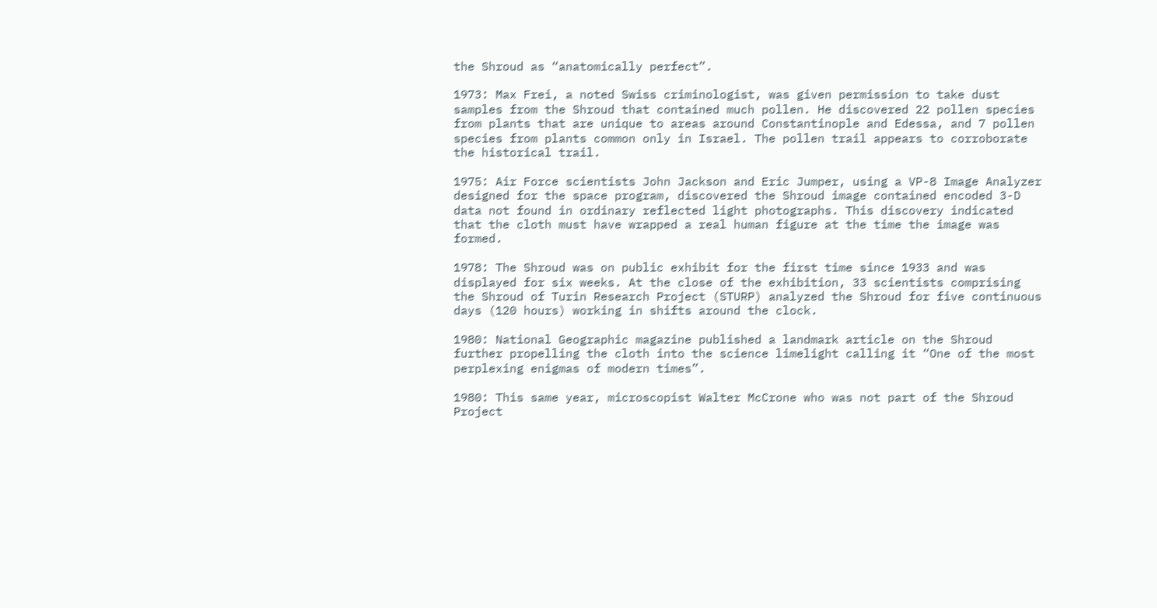the Shroud as “anatomically perfect”.

1973: Max Frei, a noted Swiss criminologist, was given permission to take dust samples from the Shroud that contained much pollen. He discovered 22 pollen species from plants that are unique to areas around Constantinople and Edessa, and 7 pollen species from plants common only in Israel. The pollen trail appears to corroborate the historical trail.

1975: Air Force scientists John Jackson and Eric Jumper, using a VP-8 Image Analyzer designed for the space program, discovered the Shroud image contained encoded 3-D data not found in ordinary reflected light photographs. This discovery indicated that the cloth must have wrapped a real human figure at the time the image was formed.

1978: The Shroud was on public exhibit for the first time since 1933 and was displayed for six weeks. At the close of the exhibition, 33 scientists comprising the Shroud of Turin Research Project (STURP) analyzed the Shroud for five continuous days (120 hours) working in shifts around the clock.

1980: National Geographic magazine published a landmark article on the Shroud further propelling the cloth into the science limelight calling it “One of the most perplexing enigmas of modern times”.

1980: This same year, microscopist Walter McCrone who was not part of the Shroud Project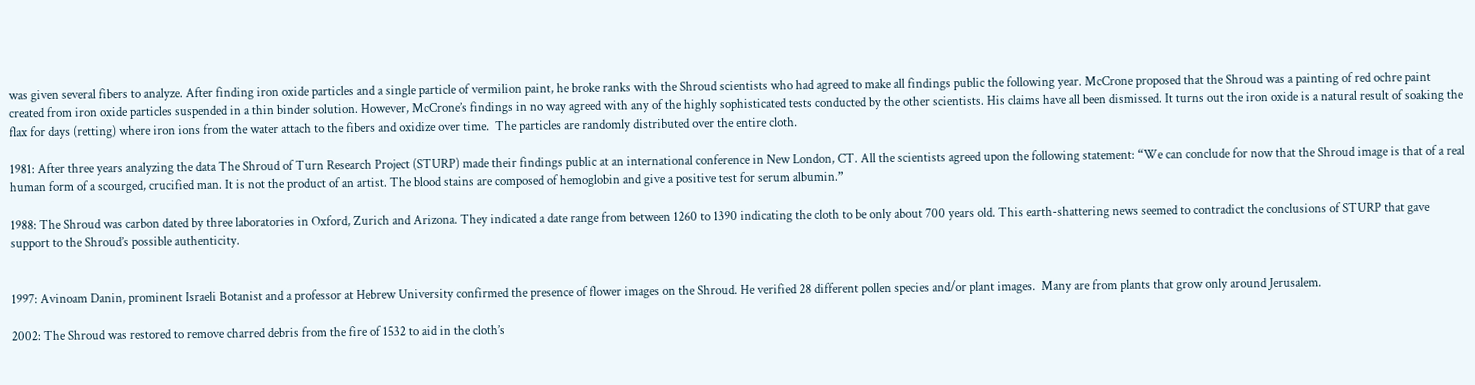was given several fibers to analyze. After finding iron oxide particles and a single particle of vermilion paint, he broke ranks with the Shroud scientists who had agreed to make all findings public the following year. McCrone proposed that the Shroud was a painting of red ochre paint created from iron oxide particles suspended in a thin binder solution. However, McCrone’s findings in no way agreed with any of the highly sophisticated tests conducted by the other scientists. His claims have all been dismissed. It turns out the iron oxide is a natural result of soaking the flax for days (retting) where iron ions from the water attach to the fibers and oxidize over time.  The particles are randomly distributed over the entire cloth.

1981: After three years analyzing the data The Shroud of Turn Research Project (STURP) made their findings public at an international conference in New London, CT. All the scientists agreed upon the following statement: “We can conclude for now that the Shroud image is that of a real human form of a scourged, crucified man. It is not the product of an artist. The blood stains are composed of hemoglobin and give a positive test for serum albumin.”

1988: The Shroud was carbon dated by three laboratories in Oxford, Zurich and Arizona. They indicated a date range from between 1260 to 1390 indicating the cloth to be only about 700 years old. This earth-shattering news seemed to contradict the conclusions of STURP that gave support to the Shroud’s possible authenticity.


1997: Avinoam Danin, prominent Israeli Botanist and a professor at Hebrew University confirmed the presence of flower images on the Shroud. He verified 28 different pollen species and/or plant images.  Many are from plants that grow only around Jerusalem.

2002: The Shroud was restored to remove charred debris from the fire of 1532 to aid in the cloth’s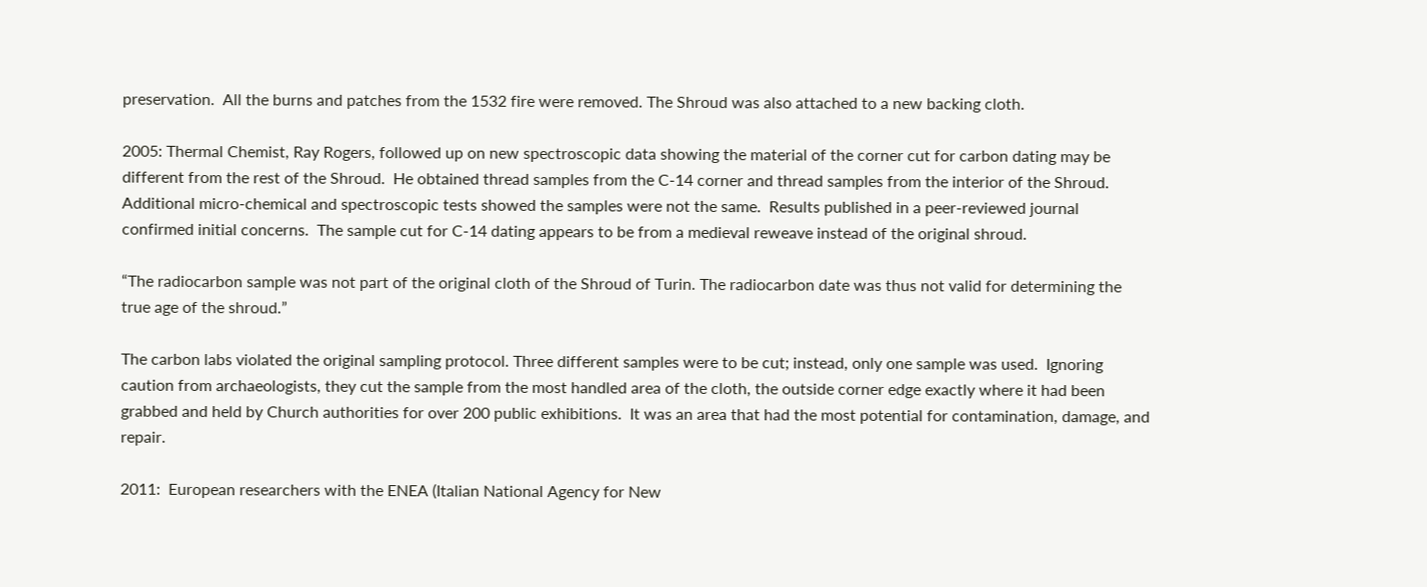preservation.  All the burns and patches from the 1532 fire were removed. The Shroud was also attached to a new backing cloth.

2005: Thermal Chemist, Ray Rogers, followed up on new spectroscopic data showing the material of the corner cut for carbon dating may be different from the rest of the Shroud.  He obtained thread samples from the C-14 corner and thread samples from the interior of the Shroud.  Additional micro-chemical and spectroscopic tests showed the samples were not the same.  Results published in a peer-reviewed journal confirmed initial concerns.  The sample cut for C-14 dating appears to be from a medieval reweave instead of the original shroud.

“The radiocarbon sample was not part of the original cloth of the Shroud of Turin. The radiocarbon date was thus not valid for determining the true age of the shroud.”

The carbon labs violated the original sampling protocol. Three different samples were to be cut; instead, only one sample was used.  Ignoring caution from archaeologists, they cut the sample from the most handled area of the cloth, the outside corner edge exactly where it had been grabbed and held by Church authorities for over 200 public exhibitions.  It was an area that had the most potential for contamination, damage, and repair.

2011:  European researchers with the ENEA (Italian National Agency for New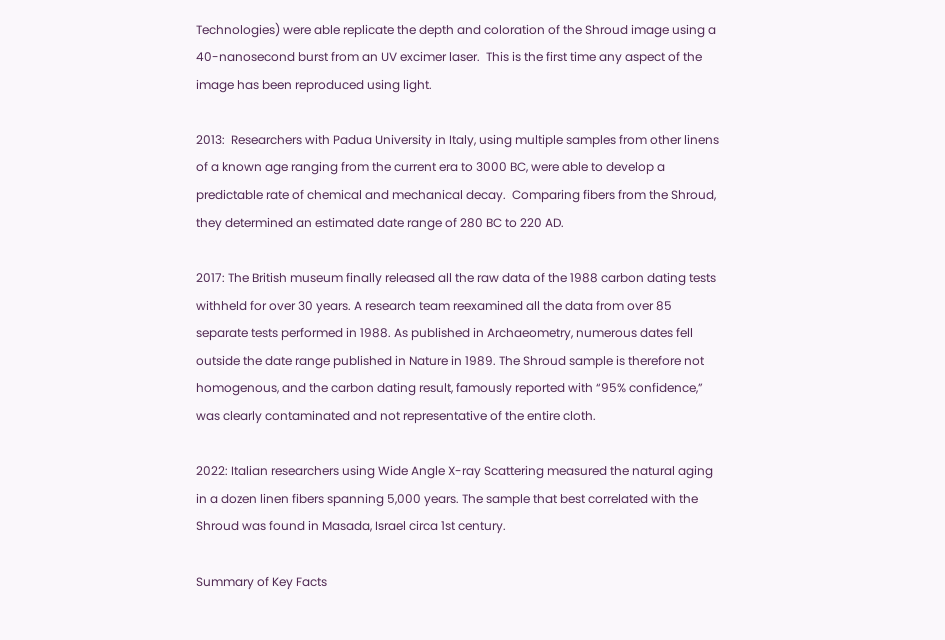Technologies) were able replicate the depth and coloration of the Shroud image using a 40-nanosecond burst from an UV excimer laser.  This is the first time any aspect of the image has been reproduced using light.

2013:  Researchers with Padua University in Italy, using multiple samples from other linens of a known age ranging from the current era to 3000 BC, were able to develop a predictable rate of chemical and mechanical decay.  Comparing fibers from the Shroud, they determined an estimated date range of 280 BC to 220 AD.

2017: The British museum finally released all the raw data of the 1988 carbon dating tests withheld for over 30 years. A research team reexamined all the data from over 85 separate tests performed in 1988. As published in Archaeometry, numerous dates fell outside the date range published in Nature in 1989. The Shroud sample is therefore not homogenous, and the carbon dating result, famously reported with “95% confidence,” was clearly contaminated and not representative of the entire cloth.

2022: Italian researchers using Wide Angle X-ray Scattering measured the natural aging in a dozen linen fibers spanning 5,000 years. The sample that best correlated with the Shroud was found in Masada, Israel circa 1st century.

Summary of Key Facts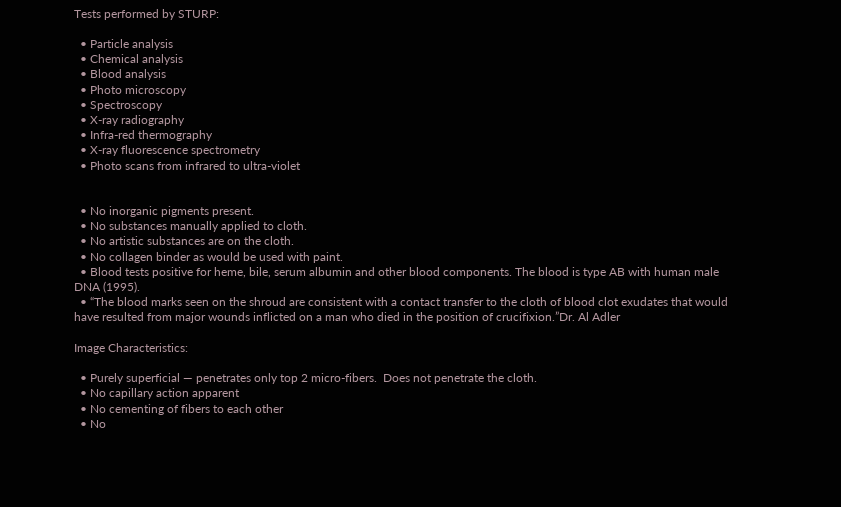Tests performed by STURP:

  • Particle analysis
  • Chemical analysis
  • Blood analysis
  • Photo microscopy
  • Spectroscopy
  • X-ray radiography
  • Infra-red thermography
  • X-ray fluorescence spectrometry
  • Photo scans from infrared to ultra-violet


  • No inorganic pigments present.
  • No substances manually applied to cloth.
  • No artistic substances are on the cloth.
  • No collagen binder as would be used with paint.
  • Blood tests positive for heme, bile, serum albumin and other blood components. The blood is type AB with human male DNA (1995).
  • “The blood marks seen on the shroud are consistent with a contact transfer to the cloth of blood clot exudates that would have resulted from major wounds inflicted on a man who died in the position of crucifixion.”Dr. Al Adler

Image Characteristics:

  • Purely superficial — penetrates only top 2 micro-fibers.  Does not penetrate the cloth.
  • No capillary action apparent
  • No cementing of fibers to each other
  • No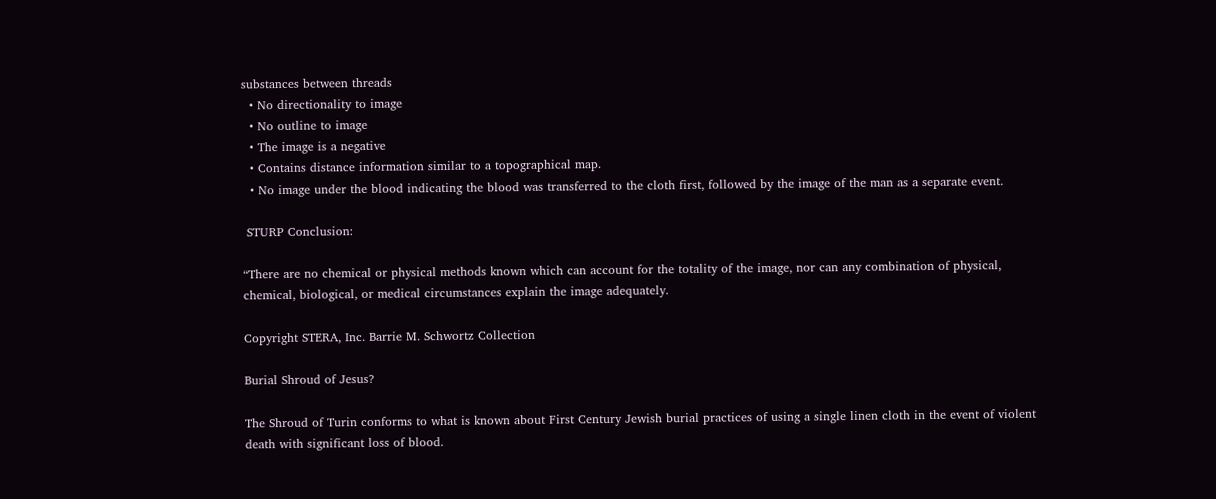substances between threads
  • No directionality to image
  • No outline to image
  • The image is a negative
  • Contains distance information similar to a topographical map.
  • No image under the blood indicating the blood was transferred to the cloth first, followed by the image of the man as a separate event.

 STURP Conclusion:

“There are no chemical or physical methods known which can account for the totality of the image, nor can any combination of physical, chemical, biological, or medical circumstances explain the image adequately.

Copyright STERA, Inc. Barrie M. Schwortz Collection

Burial Shroud of Jesus?

The Shroud of Turin conforms to what is known about First Century Jewish burial practices of using a single linen cloth in the event of violent death with significant loss of blood.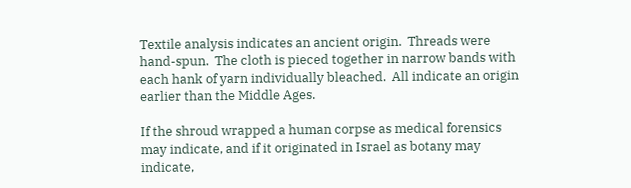Textile analysis indicates an ancient origin.  Threads were hand-spun.  The cloth is pieced together in narrow bands with each hank of yarn individually bleached.  All indicate an origin earlier than the Middle Ages.

If the shroud wrapped a human corpse as medical forensics may indicate, and if it originated in Israel as botany may indicate,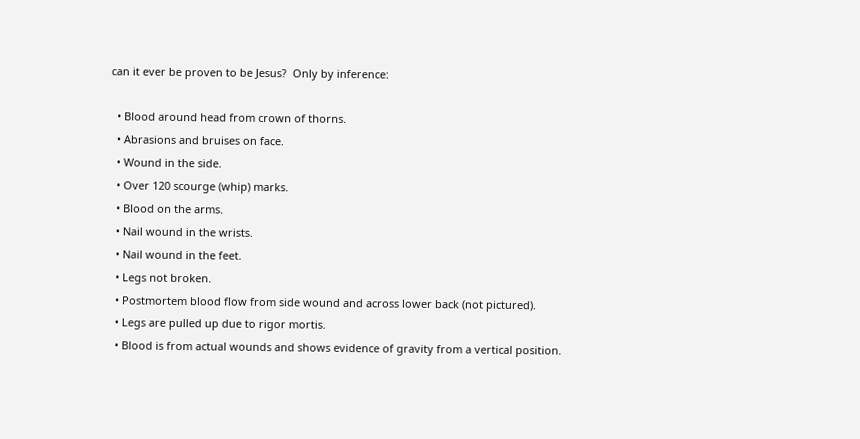can it ever be proven to be Jesus?  Only by inference:

  • Blood around head from crown of thorns.
  • Abrasions and bruises on face.
  • Wound in the side.
  • Over 120 scourge (whip) marks.
  • Blood on the arms.
  • Nail wound in the wrists.
  • Nail wound in the feet.
  • Legs not broken.
  • Postmortem blood flow from side wound and across lower back (not pictured).
  • Legs are pulled up due to rigor mortis.
  • Blood is from actual wounds and shows evidence of gravity from a vertical position.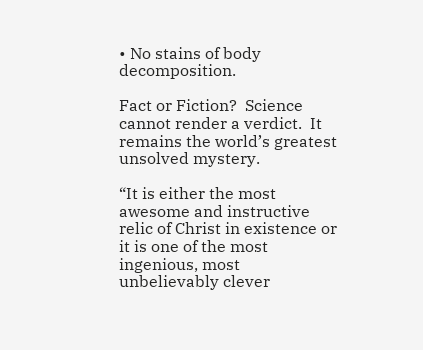• No stains of body decomposition.

Fact or Fiction?  Science cannot render a verdict.  It remains the world’s greatest unsolved mystery.

“It is either the most awesome and instructive relic of Christ in existence or it is one of the most ingenious, most unbelievably clever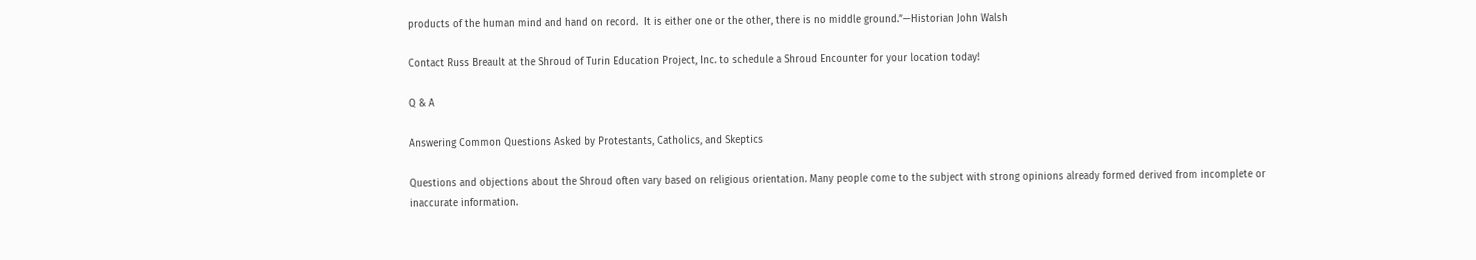products of the human mind and hand on record.  It is either one or the other, there is no middle ground.”—Historian John Walsh

Contact Russ Breault at the Shroud of Turin Education Project, Inc. to schedule a Shroud Encounter for your location today!

Q & A

Answering Common Questions Asked by Protestants, Catholics, and Skeptics

Questions and objections about the Shroud often vary based on religious orientation. Many people come to the subject with strong opinions already formed derived from incomplete or inaccurate information.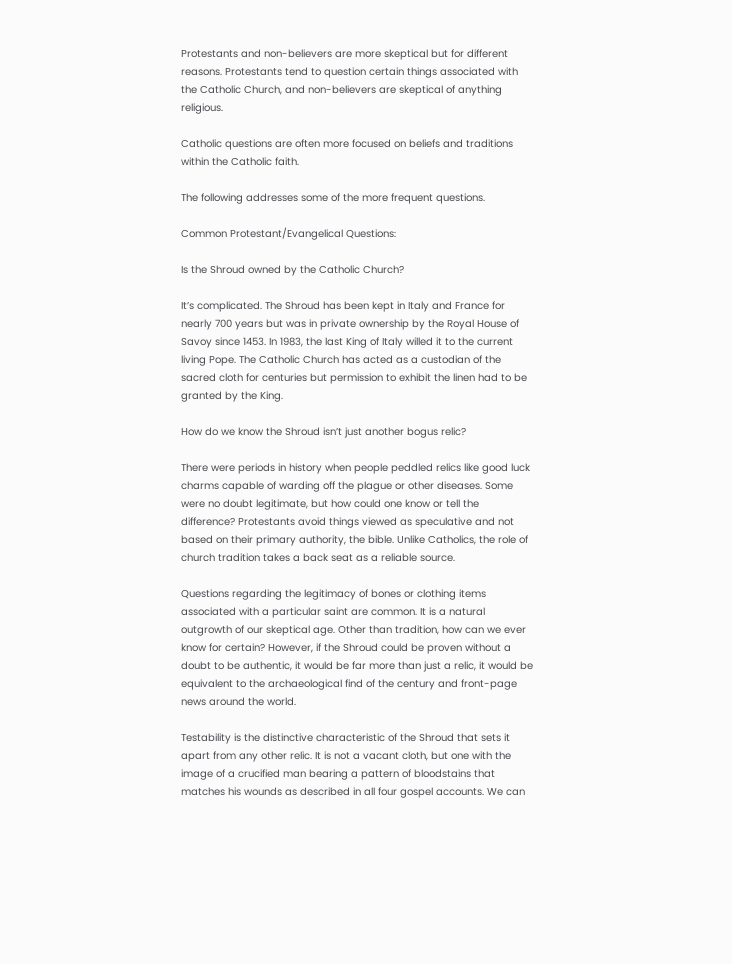Protestants and non-believers are more skeptical but for different reasons. Protestants tend to question certain things associated with the Catholic Church, and non-believers are skeptical of anything religious.

Catholic questions are often more focused on beliefs and traditions within the Catholic faith.

The following addresses some of the more frequent questions.

Common Protestant/Evangelical Questions:

Is the Shroud owned by the Catholic Church?

It’s complicated. The Shroud has been kept in Italy and France for nearly 700 years but was in private ownership by the Royal House of Savoy since 1453. In 1983, the last King of Italy willed it to the current living Pope. The Catholic Church has acted as a custodian of the sacred cloth for centuries but permission to exhibit the linen had to be granted by the King.

How do we know the Shroud isn’t just another bogus relic?

There were periods in history when people peddled relics like good luck charms capable of warding off the plague or other diseases. Some were no doubt legitimate, but how could one know or tell the difference? Protestants avoid things viewed as speculative and not based on their primary authority, the bible. Unlike Catholics, the role of church tradition takes a back seat as a reliable source.

Questions regarding the legitimacy of bones or clothing items associated with a particular saint are common. It is a natural outgrowth of our skeptical age. Other than tradition, how can we ever know for certain? However, if the Shroud could be proven without a doubt to be authentic, it would be far more than just a relic, it would be equivalent to the archaeological find of the century and front-page news around the world.

Testability is the distinctive characteristic of the Shroud that sets it apart from any other relic. It is not a vacant cloth, but one with the image of a crucified man bearing a pattern of bloodstains that matches his wounds as described in all four gospel accounts. We can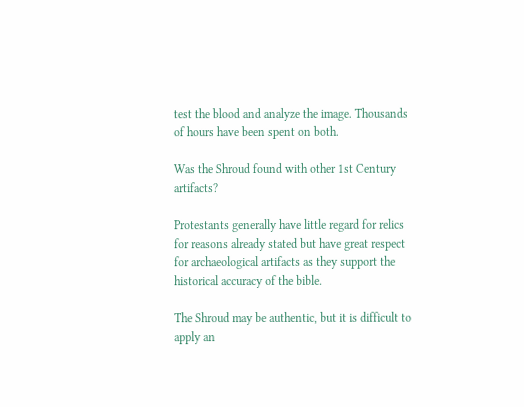test the blood and analyze the image. Thousands of hours have been spent on both.

Was the Shroud found with other 1st Century artifacts?

Protestants generally have little regard for relics for reasons already stated but have great respect for archaeological artifacts as they support the historical accuracy of the bible.

The Shroud may be authentic, but it is difficult to apply an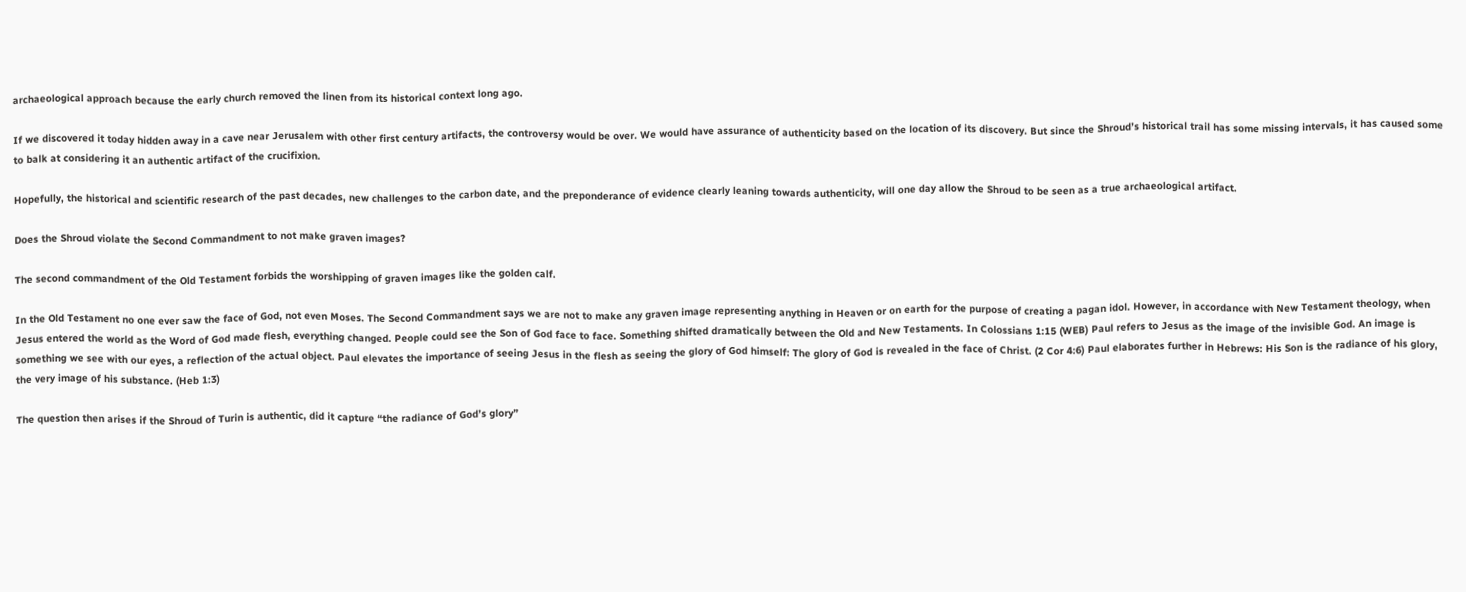archaeological approach because the early church removed the linen from its historical context long ago.

If we discovered it today hidden away in a cave near Jerusalem with other first century artifacts, the controversy would be over. We would have assurance of authenticity based on the location of its discovery. But since the Shroud’s historical trail has some missing intervals, it has caused some to balk at considering it an authentic artifact of the crucifixion.

Hopefully, the historical and scientific research of the past decades, new challenges to the carbon date, and the preponderance of evidence clearly leaning towards authenticity, will one day allow the Shroud to be seen as a true archaeological artifact.

Does the Shroud violate the Second Commandment to not make graven images?

The second commandment of the Old Testament forbids the worshipping of graven images like the golden calf.

In the Old Testament no one ever saw the face of God, not even Moses. The Second Commandment says we are not to make any graven image representing anything in Heaven or on earth for the purpose of creating a pagan idol. However, in accordance with New Testament theology, when Jesus entered the world as the Word of God made flesh, everything changed. People could see the Son of God face to face. Something shifted dramatically between the Old and New Testaments. In Colossians 1:15 (WEB) Paul refers to Jesus as the image of the invisible God. An image is something we see with our eyes, a reflection of the actual object. Paul elevates the importance of seeing Jesus in the flesh as seeing the glory of God himself: The glory of God is revealed in the face of Christ. (2 Cor 4:6) Paul elaborates further in Hebrews: His Son is the radiance of his glory, the very image of his substance. (Heb 1:3)

The question then arises if the Shroud of Turin is authentic, did it capture “the radiance of God’s glory”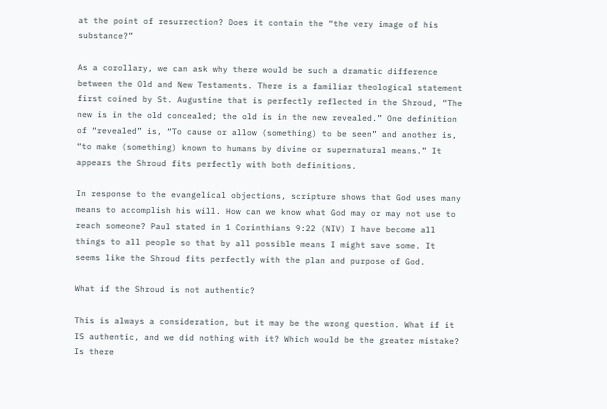at the point of resurrection? Does it contain the “the very image of his substance?”

As a corollary, we can ask why there would be such a dramatic difference between the Old and New Testaments. There is a familiar theological statement first coined by St. Augustine that is perfectly reflected in the Shroud, “The new is in the old concealed; the old is in the new revealed.” One definition of “revealed” is, “To cause or allow (something) to be seen” and another is, “to make (something) known to humans by divine or supernatural means.” It appears the Shroud fits perfectly with both definitions.

In response to the evangelical objections, scripture shows that God uses many means to accomplish his will. How can we know what God may or may not use to reach someone? Paul stated in 1 Corinthians 9:22 (NIV) I have become all things to all people so that by all possible means I might save some. It seems like the Shroud fits perfectly with the plan and purpose of God.

What if the Shroud is not authentic?

This is always a consideration, but it may be the wrong question. What if it IS authentic, and we did nothing with it? Which would be the greater mistake? Is there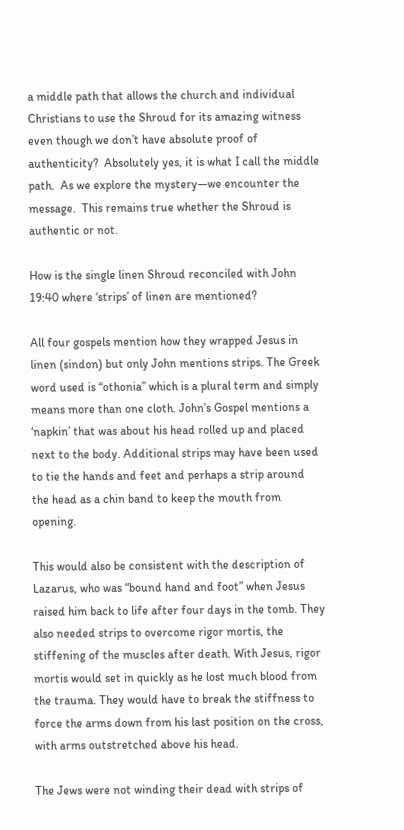a middle path that allows the church and individual Christians to use the Shroud for its amazing witness even though we don’t have absolute proof of authenticity?  Absolutely yes, it is what I call the middle path.  As we explore the mystery—we encounter the message.  This remains true whether the Shroud is authentic or not.

How is the single linen Shroud reconciled with John 19:40 where ‘strips’ of linen are mentioned?

All four gospels mention how they wrapped Jesus in linen (sindon) but only John mentions strips. The Greek word used is “othonia” which is a plural term and simply means more than one cloth. John’s Gospel mentions a ‘napkin’ that was about his head rolled up and placed next to the body. Additional strips may have been used to tie the hands and feet and perhaps a strip around the head as a chin band to keep the mouth from opening.

This would also be consistent with the description of Lazarus, who was “bound hand and foot” when Jesus raised him back to life after four days in the tomb. They also needed strips to overcome rigor mortis, the stiffening of the muscles after death. With Jesus, rigor mortis would set in quickly as he lost much blood from the trauma. They would have to break the stiffness to force the arms down from his last position on the cross, with arms outstretched above his head.

The Jews were not winding their dead with strips of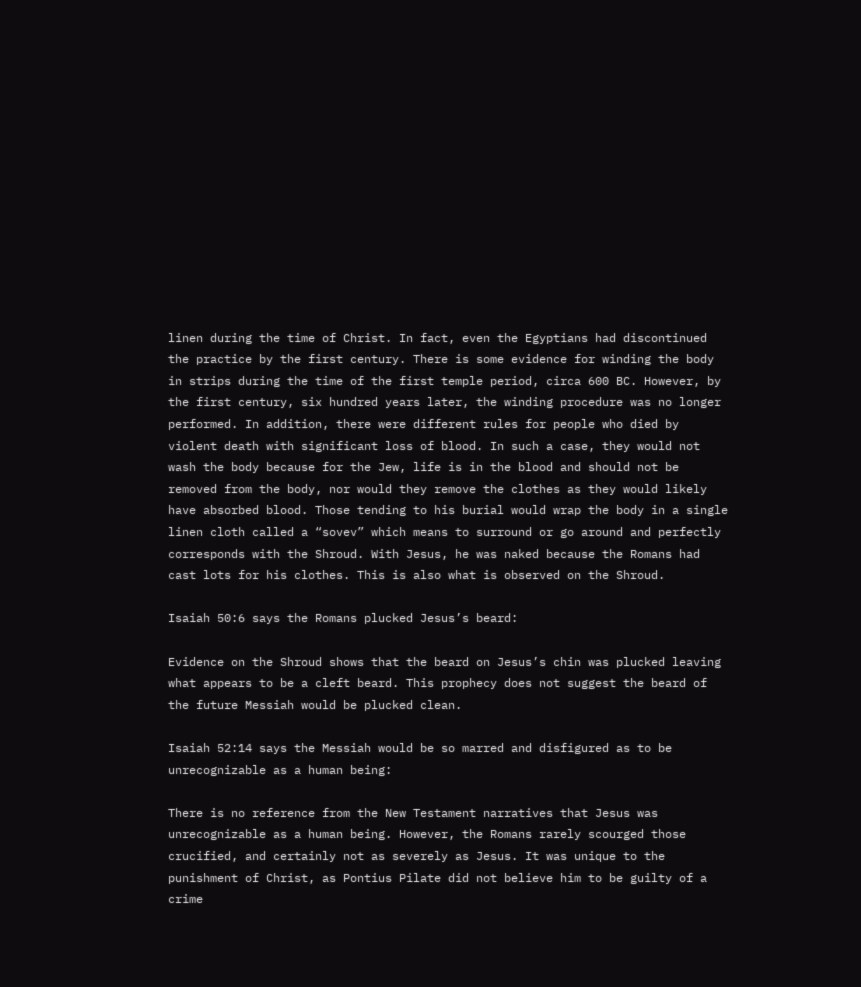linen during the time of Christ. In fact, even the Egyptians had discontinued the practice by the first century. There is some evidence for winding the body in strips during the time of the first temple period, circa 600 BC. However, by the first century, six hundred years later, the winding procedure was no longer performed. In addition, there were different rules for people who died by violent death with significant loss of blood. In such a case, they would not wash the body because for the Jew, life is in the blood and should not be removed from the body, nor would they remove the clothes as they would likely have absorbed blood. Those tending to his burial would wrap the body in a single linen cloth called a “sovev” which means to surround or go around and perfectly corresponds with the Shroud. With Jesus, he was naked because the Romans had cast lots for his clothes. This is also what is observed on the Shroud.

Isaiah 50:6 says the Romans plucked Jesus’s beard:

Evidence on the Shroud shows that the beard on Jesus’s chin was plucked leaving what appears to be a cleft beard. This prophecy does not suggest the beard of the future Messiah would be plucked clean.

Isaiah 52:14 says the Messiah would be so marred and disfigured as to be unrecognizable as a human being:

There is no reference from the New Testament narratives that Jesus was unrecognizable as a human being. However, the Romans rarely scourged those crucified, and certainly not as severely as Jesus. It was unique to the punishment of Christ, as Pontius Pilate did not believe him to be guilty of a crime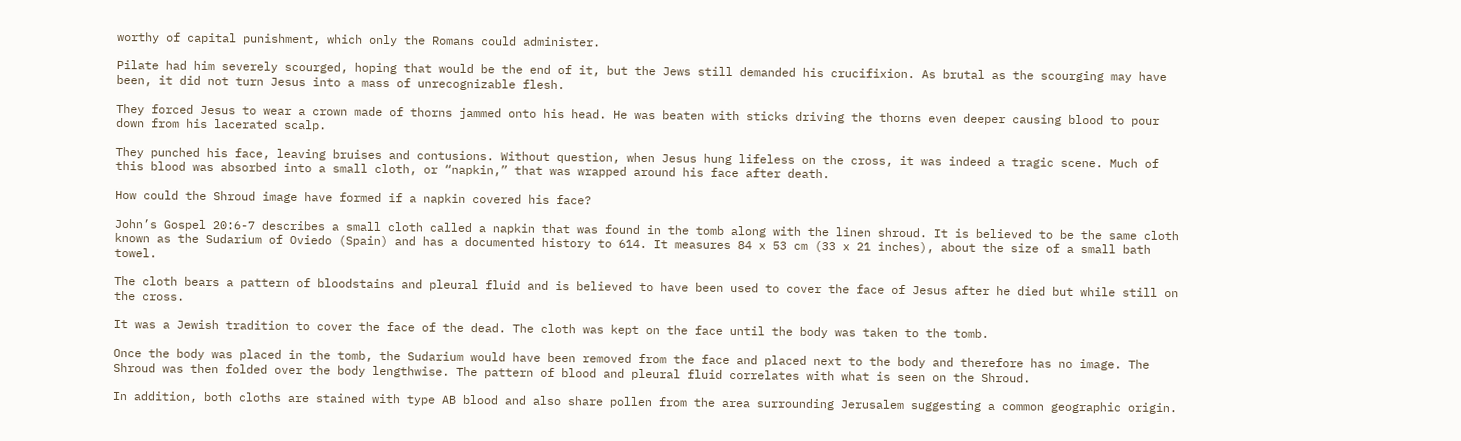worthy of capital punishment, which only the Romans could administer.

Pilate had him severely scourged, hoping that would be the end of it, but the Jews still demanded his crucifixion. As brutal as the scourging may have been, it did not turn Jesus into a mass of unrecognizable flesh.

They forced Jesus to wear a crown made of thorns jammed onto his head. He was beaten with sticks driving the thorns even deeper causing blood to pour down from his lacerated scalp.

They punched his face, leaving bruises and contusions. Without question, when Jesus hung lifeless on the cross, it was indeed a tragic scene. Much of this blood was absorbed into a small cloth, or “napkin,” that was wrapped around his face after death.

How could the Shroud image have formed if a napkin covered his face?

John’s Gospel 20:6-7 describes a small cloth called a napkin that was found in the tomb along with the linen shroud. It is believed to be the same cloth known as the Sudarium of Oviedo (Spain) and has a documented history to 614. It measures 84 x 53 cm (33 x 21 inches), about the size of a small bath towel.

The cloth bears a pattern of bloodstains and pleural fluid and is believed to have been used to cover the face of Jesus after he died but while still on the cross.

It was a Jewish tradition to cover the face of the dead. The cloth was kept on the face until the body was taken to the tomb.

Once the body was placed in the tomb, the Sudarium would have been removed from the face and placed next to the body and therefore has no image. The Shroud was then folded over the body lengthwise. The pattern of blood and pleural fluid correlates with what is seen on the Shroud.

In addition, both cloths are stained with type AB blood and also share pollen from the area surrounding Jerusalem suggesting a common geographic origin.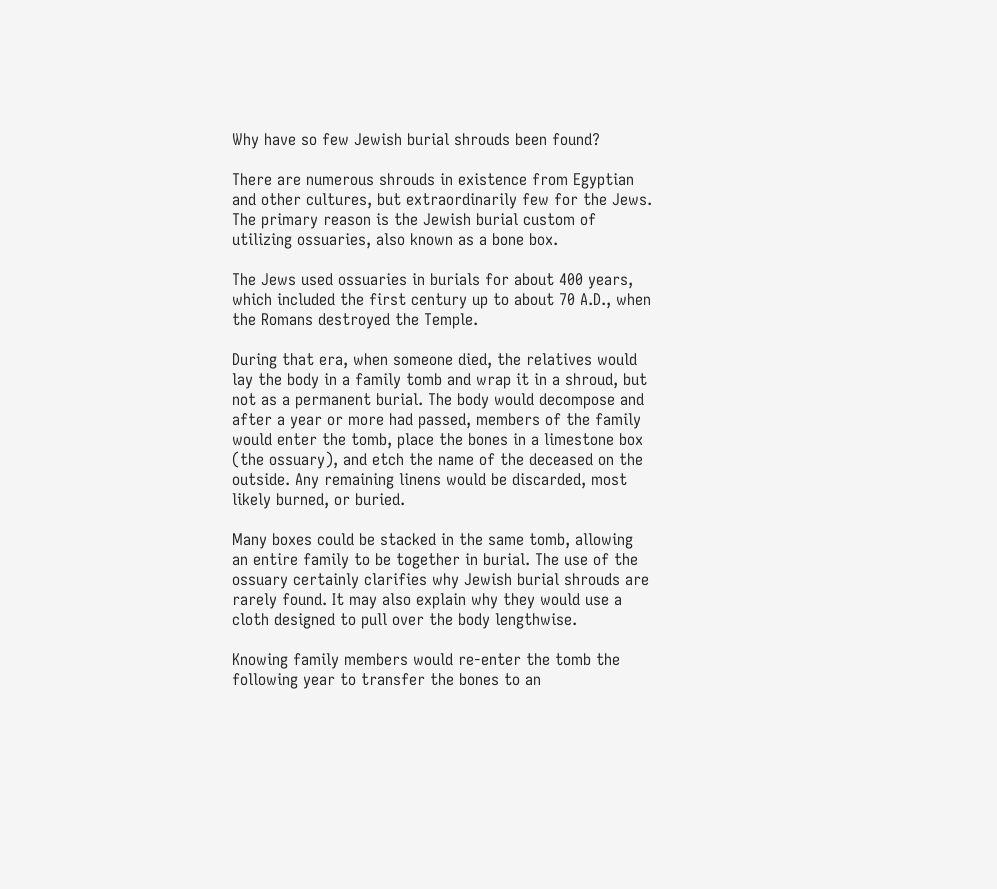Why have so few Jewish burial shrouds been found?

There are numerous shrouds in existence from Egyptian and other cultures, but extraordinarily few for the Jews. The primary reason is the Jewish burial custom of utilizing ossuaries, also known as a bone box.

The Jews used ossuaries in burials for about 400 years, which included the first century up to about 70 A.D., when the Romans destroyed the Temple.

During that era, when someone died, the relatives would lay the body in a family tomb and wrap it in a shroud, but not as a permanent burial. The body would decompose and after a year or more had passed, members of the family would enter the tomb, place the bones in a limestone box (the ossuary), and etch the name of the deceased on the outside. Any remaining linens would be discarded, most likely burned, or buried.

Many boxes could be stacked in the same tomb, allowing an entire family to be together in burial. The use of the ossuary certainly clarifies why Jewish burial shrouds are rarely found. It may also explain why they would use a cloth designed to pull over the body lengthwise.

Knowing family members would re-enter the tomb the following year to transfer the bones to an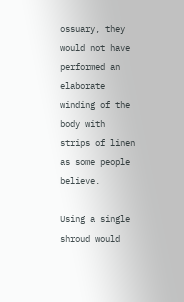ossuary, they would not have performed an elaborate winding of the body with strips of linen as some people believe.

Using a single shroud would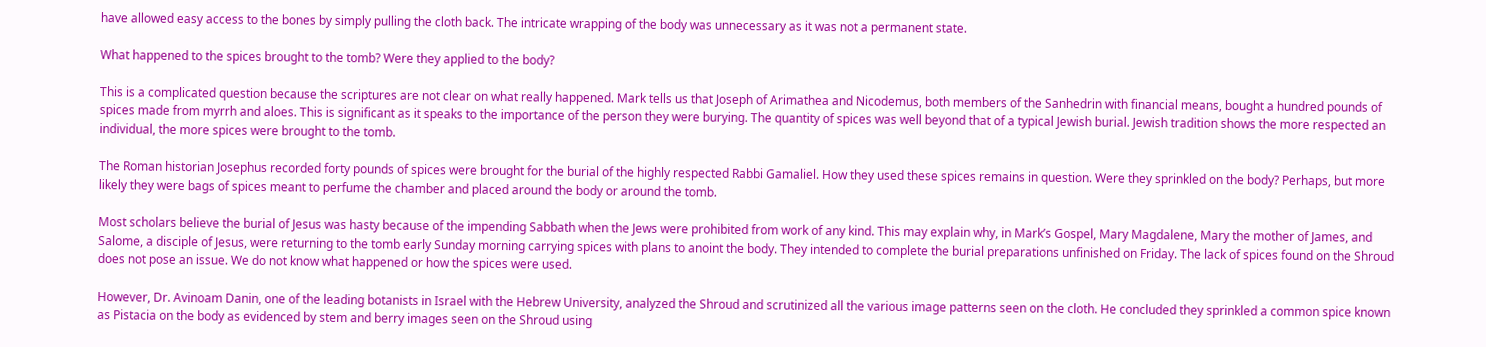have allowed easy access to the bones by simply pulling the cloth back. The intricate wrapping of the body was unnecessary as it was not a permanent state.

What happened to the spices brought to the tomb? Were they applied to the body?

This is a complicated question because the scriptures are not clear on what really happened. Mark tells us that Joseph of Arimathea and Nicodemus, both members of the Sanhedrin with financial means, bought a hundred pounds of spices made from myrrh and aloes. This is significant as it speaks to the importance of the person they were burying. The quantity of spices was well beyond that of a typical Jewish burial. Jewish tradition shows the more respected an individual, the more spices were brought to the tomb.

The Roman historian Josephus recorded forty pounds of spices were brought for the burial of the highly respected Rabbi Gamaliel. How they used these spices remains in question. Were they sprinkled on the body? Perhaps, but more likely they were bags of spices meant to perfume the chamber and placed around the body or around the tomb.

Most scholars believe the burial of Jesus was hasty because of the impending Sabbath when the Jews were prohibited from work of any kind. This may explain why, in Mark’s Gospel, Mary Magdalene, Mary the mother of James, and Salome, a disciple of Jesus, were returning to the tomb early Sunday morning carrying spices with plans to anoint the body. They intended to complete the burial preparations unfinished on Friday. The lack of spices found on the Shroud does not pose an issue. We do not know what happened or how the spices were used.

However, Dr. Avinoam Danin, one of the leading botanists in Israel with the Hebrew University, analyzed the Shroud and scrutinized all the various image patterns seen on the cloth. He concluded they sprinkled a common spice known as Pistacia on the body as evidenced by stem and berry images seen on the Shroud using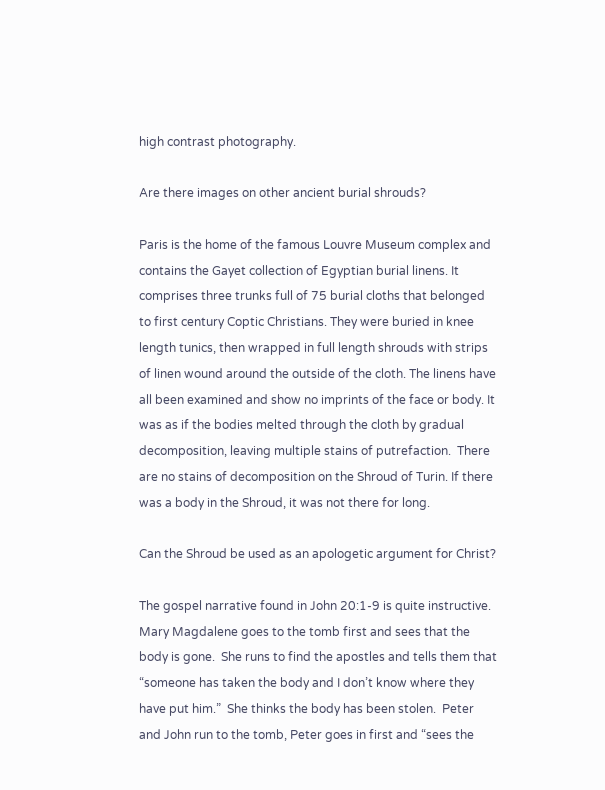high contrast photography.

Are there images on other ancient burial shrouds?

Paris is the home of the famous Louvre Museum complex and contains the Gayet collection of Egyptian burial linens. It comprises three trunks full of 75 burial cloths that belonged to first century Coptic Christians. They were buried in knee length tunics, then wrapped in full length shrouds with strips of linen wound around the outside of the cloth. The linens have all been examined and show no imprints of the face or body. It was as if the bodies melted through the cloth by gradual decomposition, leaving multiple stains of putrefaction.  There are no stains of decomposition on the Shroud of Turin. If there was a body in the Shroud, it was not there for long.

Can the Shroud be used as an apologetic argument for Christ?

The gospel narrative found in John 20:1-9 is quite instructive.  Mary Magdalene goes to the tomb first and sees that the body is gone.  She runs to find the apostles and tells them that “someone has taken the body and I don’t know where they have put him.”  She thinks the body has been stolen.  Peter and John run to the tomb, Peter goes in first and “sees the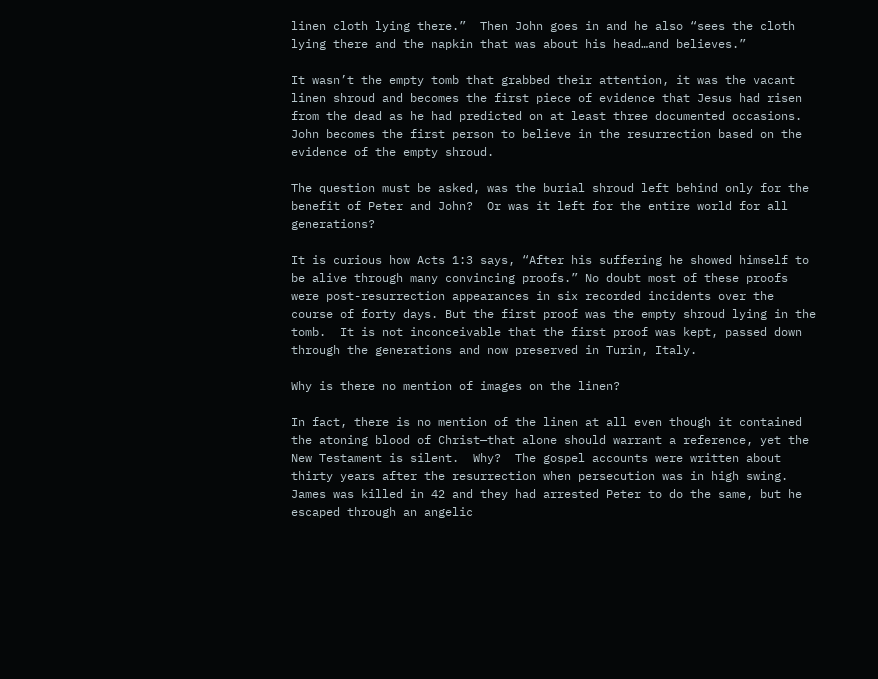linen cloth lying there.”  Then John goes in and he also “sees the cloth lying there and the napkin that was about his head…and believes.”

It wasn’t the empty tomb that grabbed their attention, it was the vacant linen shroud and becomes the first piece of evidence that Jesus had risen from the dead as he had predicted on at least three documented occasions. John becomes the first person to believe in the resurrection based on the evidence of the empty shroud.

The question must be asked, was the burial shroud left behind only for the benefit of Peter and John?  Or was it left for the entire world for all generations?

It is curious how Acts 1:3 says, “After his suffering he showed himself to be alive through many convincing proofs.” No doubt most of these proofs were post-resurrection appearances in six recorded incidents over the course of forty days. But the first proof was the empty shroud lying in the tomb.  It is not inconceivable that the first proof was kept, passed down through the generations and now preserved in Turin, Italy.

Why is there no mention of images on the linen?

In fact, there is no mention of the linen at all even though it contained the atoning blood of Christ—that alone should warrant a reference, yet the New Testament is silent.  Why?  The gospel accounts were written about thirty years after the resurrection when persecution was in high swing. James was killed in 42 and they had arrested Peter to do the same, but he escaped through an angelic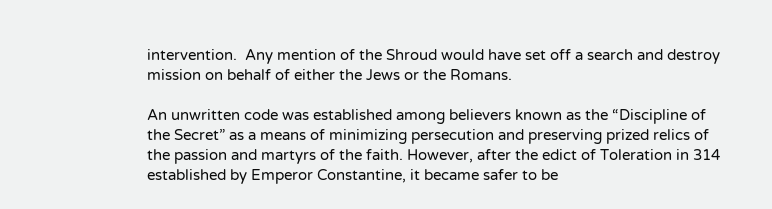intervention.  Any mention of the Shroud would have set off a search and destroy mission on behalf of either the Jews or the Romans.

An unwritten code was established among believers known as the “Discipline of the Secret” as a means of minimizing persecution and preserving prized relics of the passion and martyrs of the faith. However, after the edict of Toleration in 314 established by Emperor Constantine, it became safer to be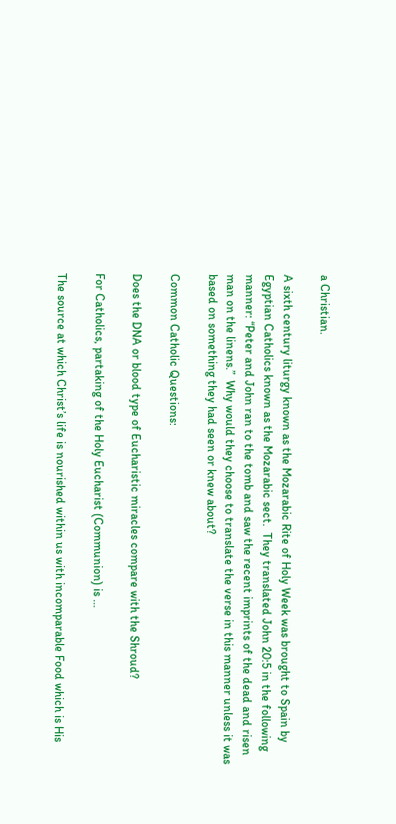a Christian.

A sixth century liturgy known as the Mozarabic Rite of Holy Week was brought to Spain by Egyptian Catholics known as the Mozarabic sect.  They translated John 20:5 in the following manner: “Peter and John ran to the tomb and saw the recent imprints of the dead and risen man on the linens.”  Why would they choose to translate the verse in this manner unless it was based on something they had seen or knew about?

Common Catholic Questions:

Does the DNA or blood type of Eucharistic miracles compare with the Shroud?

For Catholics, partaking of the Holy Eucharist (Communion) is …

The source at which Christ’s life is nourished within us with incomparable Food which is His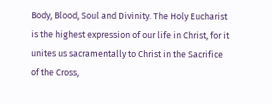Body, Blood, Soul and Divinity. The Holy Eucharist is the highest expression of our life in Christ, for it unites us sacramentally to Christ in the Sacrifice of the Cross,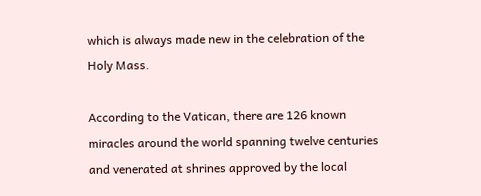which is always made new in the celebration of the Holy Mass.

According to the Vatican, there are 126 known miracles around the world spanning twelve centuries and venerated at shrines approved by the local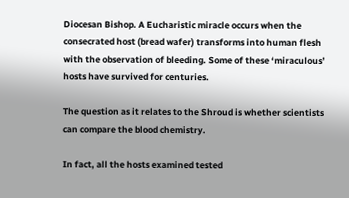Diocesan Bishop. A Eucharistic miracle occurs when the consecrated host (bread wafer) transforms into human flesh with the observation of bleeding. Some of these ‘miraculous’ hosts have survived for centuries.

The question as it relates to the Shroud is whether scientists can compare the blood chemistry.

In fact, all the hosts examined tested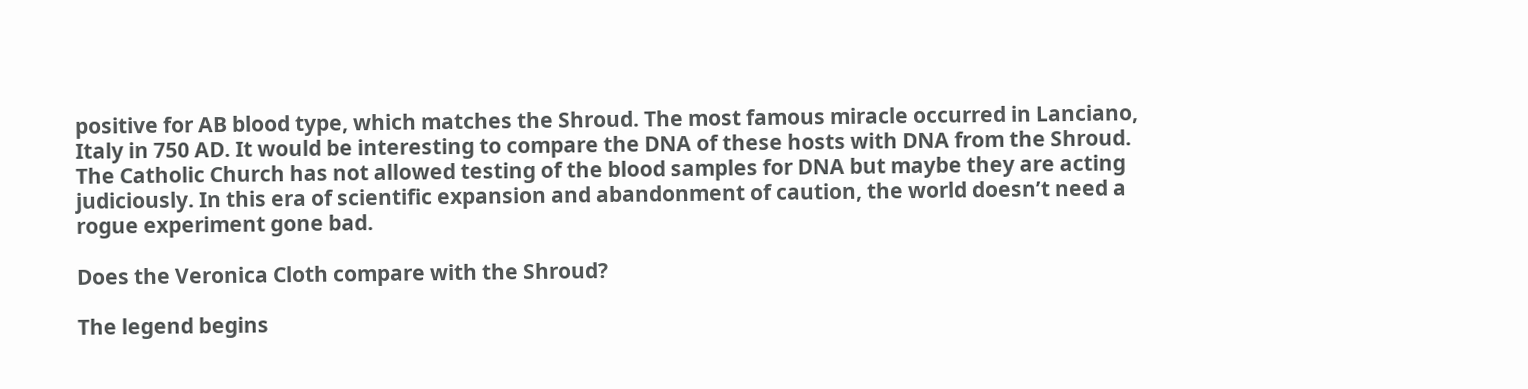positive for AB blood type, which matches the Shroud. The most famous miracle occurred in Lanciano, Italy in 750 AD. It would be interesting to compare the DNA of these hosts with DNA from the Shroud. The Catholic Church has not allowed testing of the blood samples for DNA but maybe they are acting judiciously. In this era of scientific expansion and abandonment of caution, the world doesn’t need a rogue experiment gone bad.

Does the Veronica Cloth compare with the Shroud?

The legend begins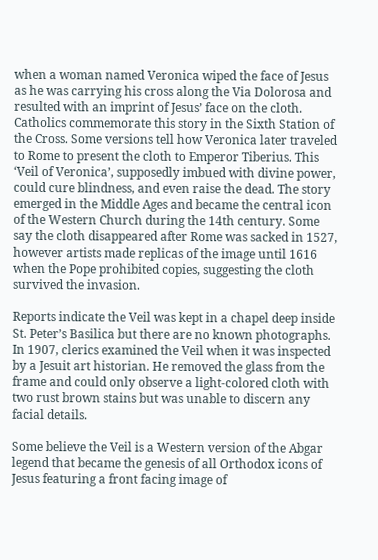when a woman named Veronica wiped the face of Jesus as he was carrying his cross along the Via Dolorosa and resulted with an imprint of Jesus’ face on the cloth. Catholics commemorate this story in the Sixth Station of the Cross. Some versions tell how Veronica later traveled to Rome to present the cloth to Emperor Tiberius. This ‘Veil of Veronica’, supposedly imbued with divine power, could cure blindness, and even raise the dead. The story emerged in the Middle Ages and became the central icon of the Western Church during the 14th century. Some say the cloth disappeared after Rome was sacked in 1527, however artists made replicas of the image until 1616 when the Pope prohibited copies, suggesting the cloth survived the invasion.

Reports indicate the Veil was kept in a chapel deep inside St. Peter’s Basilica but there are no known photographs. In 1907, clerics examined the Veil when it was inspected by a Jesuit art historian. He removed the glass from the frame and could only observe a light-colored cloth with two rust brown stains but was unable to discern any facial details.

Some believe the Veil is a Western version of the Abgar legend that became the genesis of all Orthodox icons of Jesus featuring a front facing image of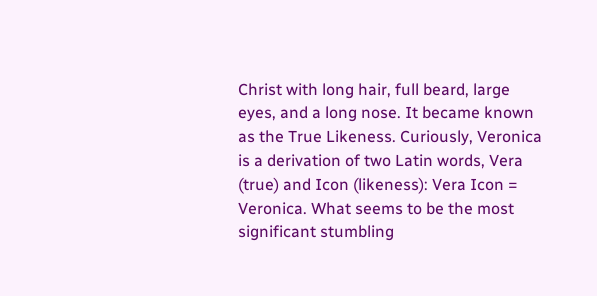Christ with long hair, full beard, large eyes, and a long nose. It became known as the True Likeness. Curiously, Veronica is a derivation of two Latin words, Vera (true) and Icon (likeness): Vera Icon = Veronica. What seems to be the most significant stumbling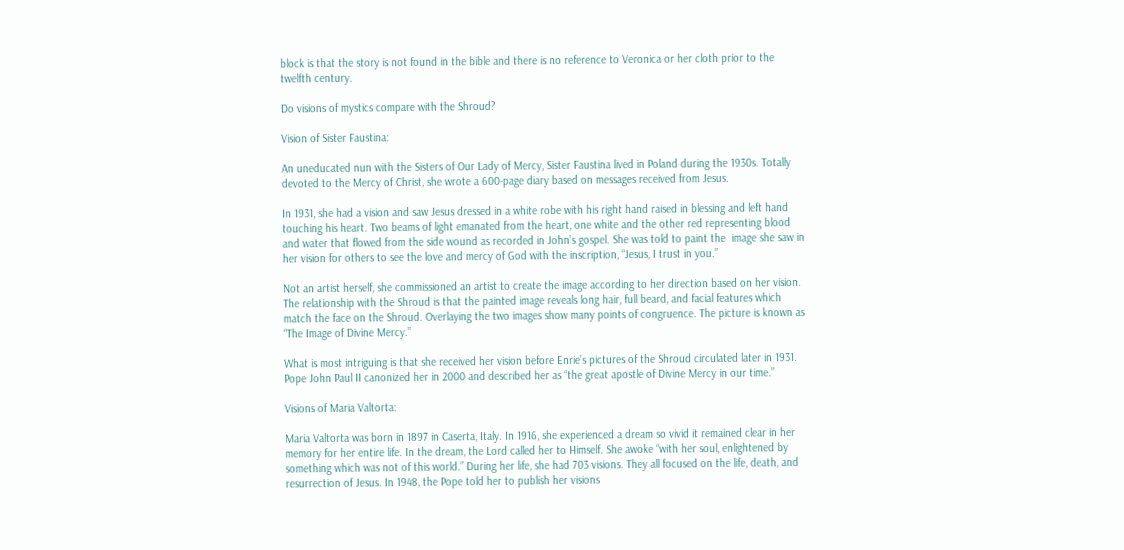block is that the story is not found in the bible and there is no reference to Veronica or her cloth prior to the twelfth century.

Do visions of mystics compare with the Shroud?

Vision of Sister Faustina:

An uneducated nun with the Sisters of Our Lady of Mercy, Sister Faustina lived in Poland during the 1930s. Totally devoted to the Mercy of Christ, she wrote a 600-page diary based on messages received from Jesus.

In 1931, she had a vision and saw Jesus dressed in a white robe with his right hand raised in blessing and left hand touching his heart. Two beams of light emanated from the heart, one white and the other red representing blood and water that flowed from the side wound as recorded in John’s gospel. She was told to paint the  image she saw in her vision for others to see the love and mercy of God with the inscription, “Jesus, I trust in you.”

Not an artist herself, she commissioned an artist to create the image according to her direction based on her vision. The relationship with the Shroud is that the painted image reveals long hair, full beard, and facial features which match the face on the Shroud. Overlaying the two images show many points of congruence. The picture is known as “The Image of Divine Mercy.”

What is most intriguing is that she received her vision before Enrie’s pictures of the Shroud circulated later in 1931. Pope John Paul II canonized her in 2000 and described her as “the great apostle of Divine Mercy in our time.”

Visions of Maria Valtorta:

Maria Valtorta was born in 1897 in Caserta, Italy. In 1916, she experienced a dream so vivid it remained clear in her memory for her entire life. In the dream, the Lord called her to Himself. She awoke “with her soul, enlightened by something which was not of this world.” During her life, she had 703 visions. They all focused on the life, death, and resurrection of Jesus. In 1948, the Pope told her to publish her visions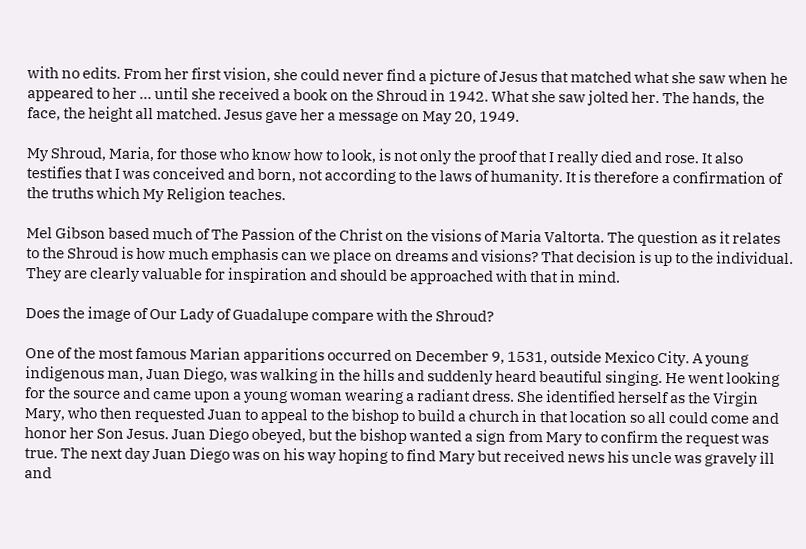with no edits. From her first vision, she could never find a picture of Jesus that matched what she saw when he appeared to her … until she received a book on the Shroud in 1942. What she saw jolted her. The hands, the face, the height all matched. Jesus gave her a message on May 20, 1949.

My Shroud, Maria, for those who know how to look, is not only the proof that I really died and rose. It also testifies that I was conceived and born, not according to the laws of humanity. It is therefore a confirmation of the truths which My Religion teaches.

Mel Gibson based much of The Passion of the Christ on the visions of Maria Valtorta. The question as it relates to the Shroud is how much emphasis can we place on dreams and visions? That decision is up to the individual. They are clearly valuable for inspiration and should be approached with that in mind.

Does the image of Our Lady of Guadalupe compare with the Shroud?

One of the most famous Marian apparitions occurred on December 9, 1531, outside Mexico City. A young indigenous man, Juan Diego, was walking in the hills and suddenly heard beautiful singing. He went looking for the source and came upon a young woman wearing a radiant dress. She identified herself as the Virgin Mary, who then requested Juan to appeal to the bishop to build a church in that location so all could come and honor her Son Jesus. Juan Diego obeyed, but the bishop wanted a sign from Mary to confirm the request was true. The next day Juan Diego was on his way hoping to find Mary but received news his uncle was gravely ill and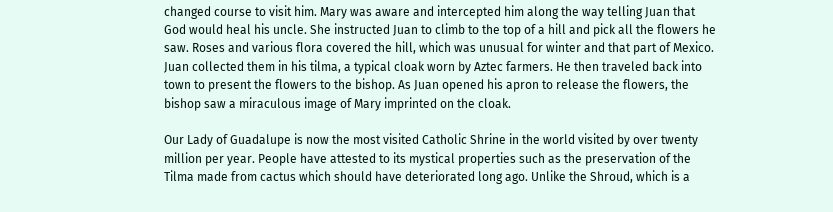changed course to visit him. Mary was aware and intercepted him along the way telling Juan that God would heal his uncle. She instructed Juan to climb to the top of a hill and pick all the flowers he saw. Roses and various flora covered the hill, which was unusual for winter and that part of Mexico. Juan collected them in his tilma, a typical cloak worn by Aztec farmers. He then traveled back into town to present the flowers to the bishop. As Juan opened his apron to release the flowers, the bishop saw a miraculous image of Mary imprinted on the cloak.

Our Lady of Guadalupe is now the most visited Catholic Shrine in the world visited by over twenty million per year. People have attested to its mystical properties such as the preservation of the Tilma made from cactus which should have deteriorated long ago. Unlike the Shroud, which is a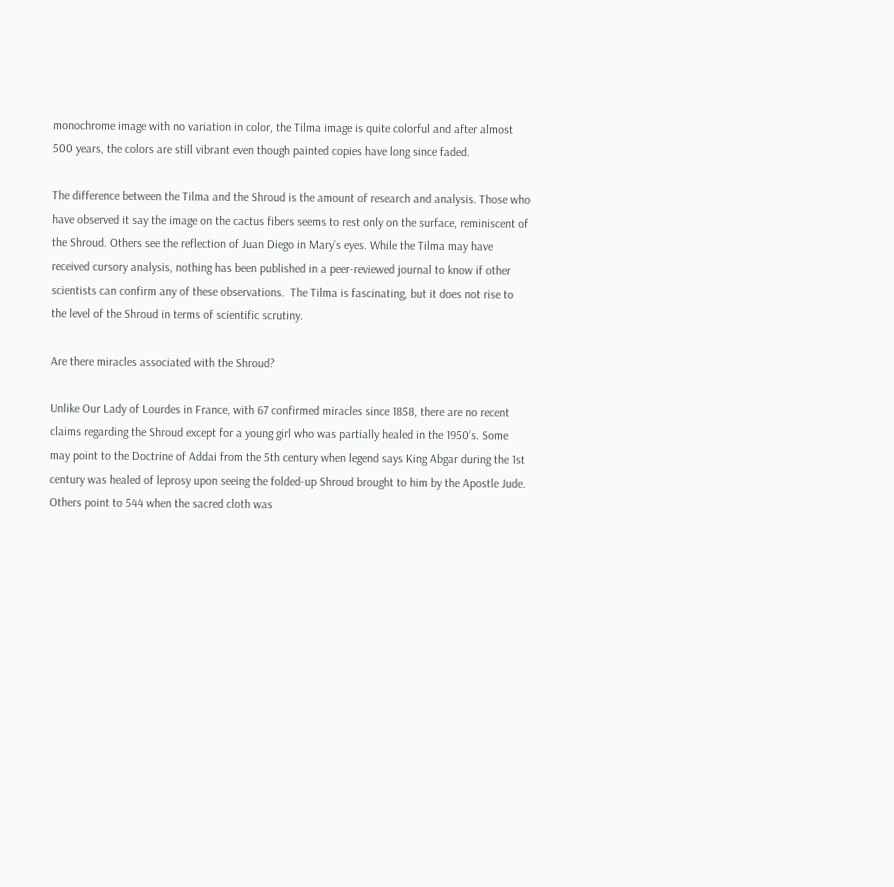monochrome image with no variation in color, the Tilma image is quite colorful and after almost 500 years, the colors are still vibrant even though painted copies have long since faded.

The difference between the Tilma and the Shroud is the amount of research and analysis. Those who have observed it say the image on the cactus fibers seems to rest only on the surface, reminiscent of the Shroud. Others see the reflection of Juan Diego in Mary’s eyes. While the Tilma may have received cursory analysis, nothing has been published in a peer-reviewed journal to know if other scientists can confirm any of these observations.  The Tilma is fascinating, but it does not rise to the level of the Shroud in terms of scientific scrutiny.

Are there miracles associated with the Shroud?

Unlike Our Lady of Lourdes in France, with 67 confirmed miracles since 1858, there are no recent claims regarding the Shroud except for a young girl who was partially healed in the 1950’s. Some may point to the Doctrine of Addai from the 5th century when legend says King Abgar during the 1st century was healed of leprosy upon seeing the folded-up Shroud brought to him by the Apostle Jude. Others point to 544 when the sacred cloth was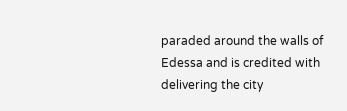paraded around the walls of Edessa and is credited with delivering the city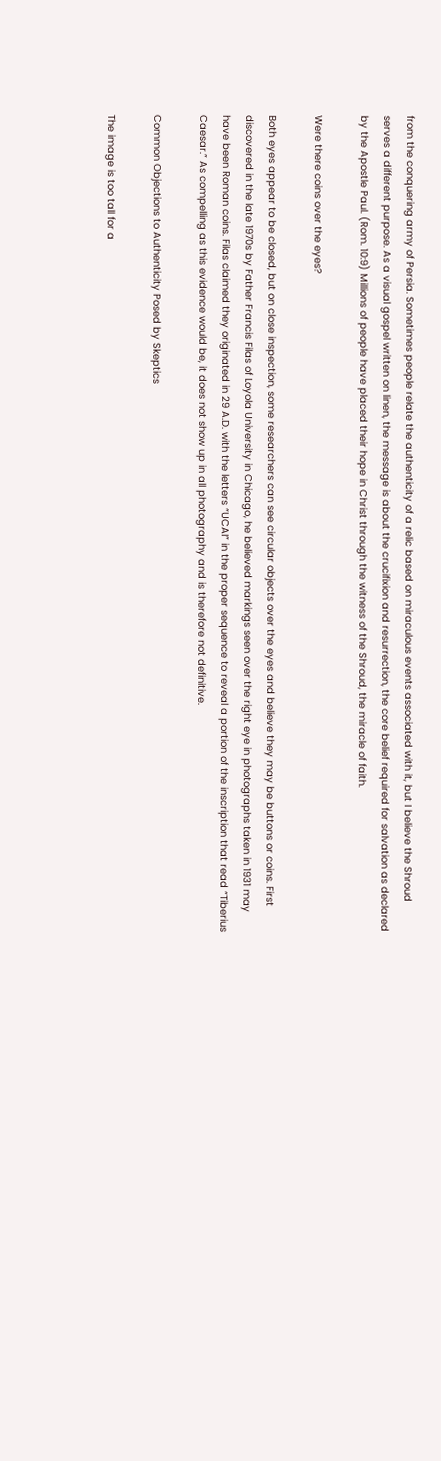from the conquering army of Persia. Sometimes people relate the authenticity of a relic based on miraculous events associated with it, but I believe the Shroud serves a different purpose. As a visual gospel written on linen, the message is about the crucifixion and resurrection, the core belief required for salvation as declared by the Apostle Paul. (Rom. 10:9) Millions of people have placed their hope in Christ through the witness of the Shroud, the miracle of faith.

Were there coins over the eyes?

Both eyes appear to be closed, but on close inspection, some researchers can see circular objects over the eyes and believe they may be buttons or coins. First discovered in the late 1970s by Father Francis Filas of Loyola University in Chicago, he believed markings seen over the right eye in photographs taken in 1931 may have been Roman coins. Filas claimed they originated in 29 A.D. with the letters “UCAI” in the proper sequence to reveal a portion of the inscription that read “Tiberius Caesar.” As compelling as this evidence would be, it does not show up in all photography and is therefore not definitive.

Common Objections to Authenticity Posed by Skeptics

The image is too tall for a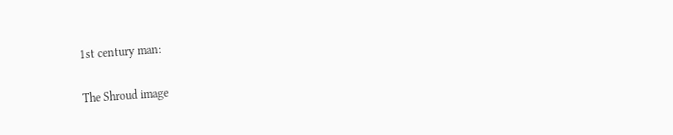1st century man:

The Shroud image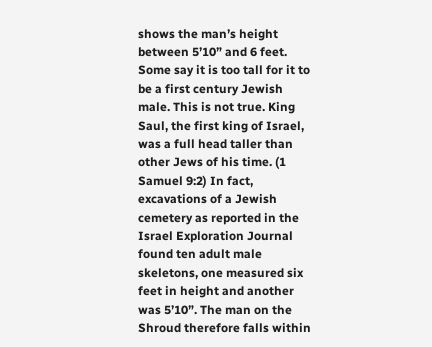shows the man’s height between 5’10” and 6 feet. Some say it is too tall for it to be a first century Jewish male. This is not true. King Saul, the first king of Israel, was a full head taller than other Jews of his time. (1 Samuel 9:2) In fact, excavations of a Jewish cemetery as reported in the Israel Exploration Journal found ten adult male skeletons, one measured six feet in height and another was 5’10”. The man on the Shroud therefore falls within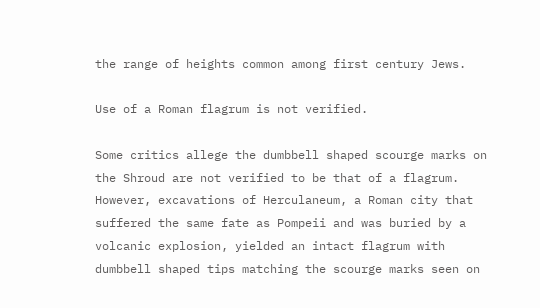the range of heights common among first century Jews.

Use of a Roman flagrum is not verified.

Some critics allege the dumbbell shaped scourge marks on the Shroud are not verified to be that of a flagrum. However, excavations of Herculaneum, a Roman city that suffered the same fate as Pompeii and was buried by a volcanic explosion, yielded an intact flagrum with dumbbell shaped tips matching the scourge marks seen on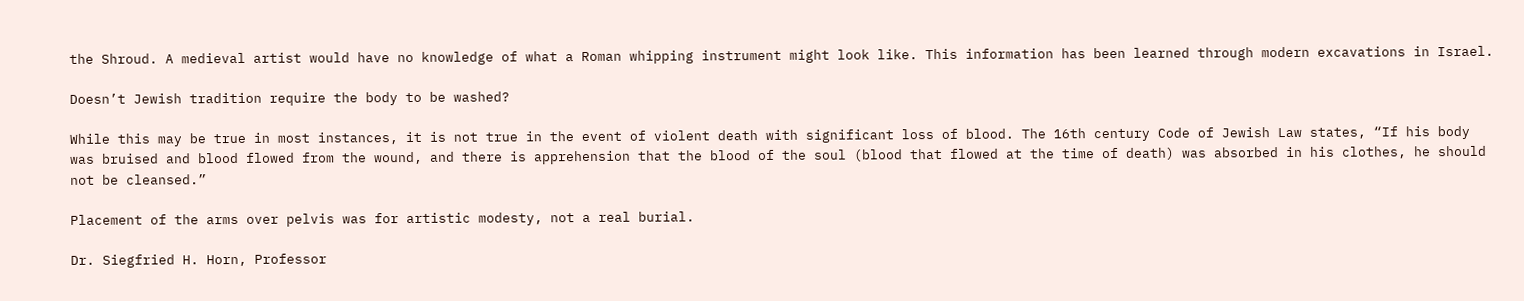the Shroud. A medieval artist would have no knowledge of what a Roman whipping instrument might look like. This information has been learned through modern excavations in Israel.

Doesn’t Jewish tradition require the body to be washed?

While this may be true in most instances, it is not true in the event of violent death with significant loss of blood. The 16th century Code of Jewish Law states, “If his body was bruised and blood flowed from the wound, and there is apprehension that the blood of the soul (blood that flowed at the time of death) was absorbed in his clothes, he should not be cleansed.”

Placement of the arms over pelvis was for artistic modesty, not a real burial.

Dr. Siegfried H. Horn, Professor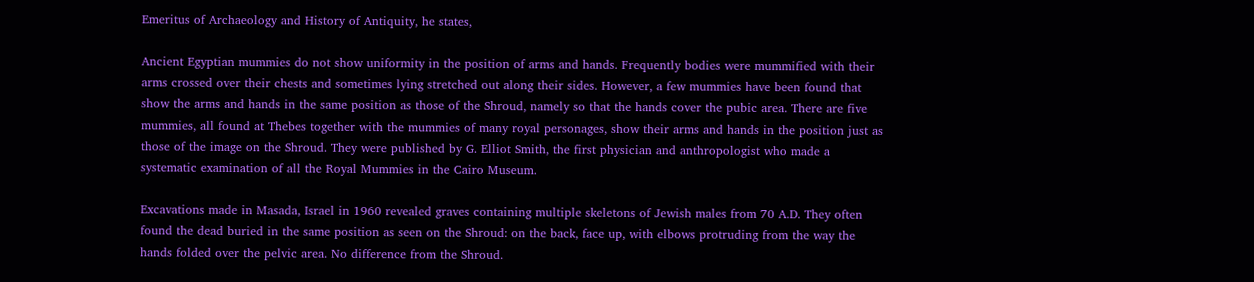Emeritus of Archaeology and History of Antiquity, he states,

Ancient Egyptian mummies do not show uniformity in the position of arms and hands. Frequently bodies were mummified with their arms crossed over their chests and sometimes lying stretched out along their sides. However, a few mummies have been found that show the arms and hands in the same position as those of the Shroud, namely so that the hands cover the pubic area. There are five mummies, all found at Thebes together with the mummies of many royal personages, show their arms and hands in the position just as those of the image on the Shroud. They were published by G. Elliot Smith, the first physician and anthropologist who made a systematic examination of all the Royal Mummies in the Cairo Museum.

Excavations made in Masada, Israel in 1960 revealed graves containing multiple skeletons of Jewish males from 70 A.D. They often found the dead buried in the same position as seen on the Shroud: on the back, face up, with elbows protruding from the way the hands folded over the pelvic area. No difference from the Shroud.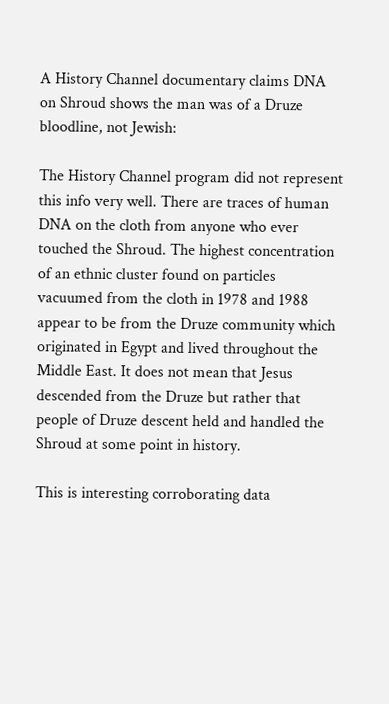A History Channel documentary claims DNA on Shroud shows the man was of a Druze bloodline, not Jewish:

The History Channel program did not represent this info very well. There are traces of human DNA on the cloth from anyone who ever touched the Shroud. The highest concentration of an ethnic cluster found on particles vacuumed from the cloth in 1978 and 1988 appear to be from the Druze community which originated in Egypt and lived throughout the Middle East. It does not mean that Jesus descended from the Druze but rather that people of Druze descent held and handled the Shroud at some point in history.

This is interesting corroborating data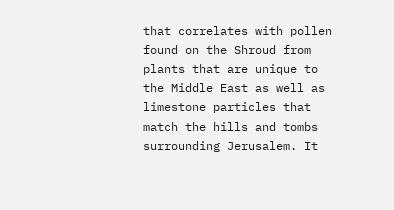that correlates with pollen found on the Shroud from plants that are unique to the Middle East as well as limestone particles that match the hills and tombs surrounding Jerusalem. It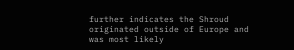further indicates the Shroud originated outside of Europe and was most likely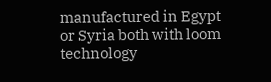manufactured in Egypt or Syria both with loom technology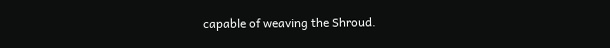capable of weaving the Shroud.